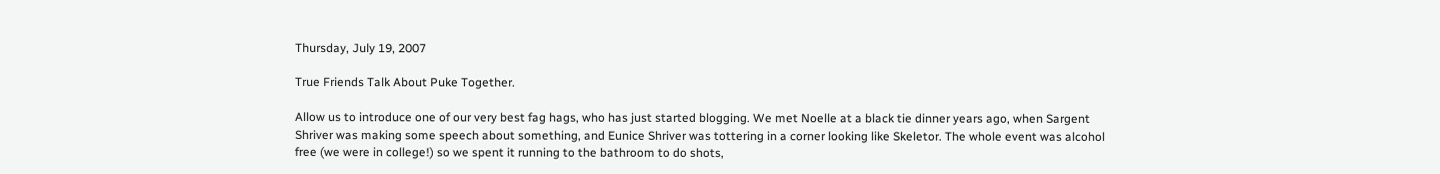Thursday, July 19, 2007

True Friends Talk About Puke Together.

Allow us to introduce one of our very best fag hags, who has just started blogging. We met Noelle at a black tie dinner years ago, when Sargent Shriver was making some speech about something, and Eunice Shriver was tottering in a corner looking like Skeletor. The whole event was alcohol free (we were in college!) so we spent it running to the bathroom to do shots,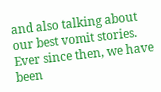and also talking about our best vomit stories. Ever since then, we have been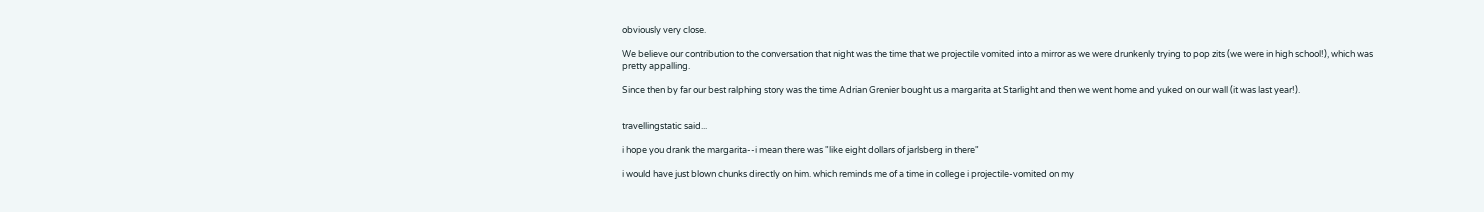obviously very close.

We believe our contribution to the conversation that night was the time that we projectile vomited into a mirror as we were drunkenly trying to pop zits (we were in high school!), which was pretty appalling.

Since then by far our best ralphing story was the time Adrian Grenier bought us a margarita at Starlight and then we went home and yuked on our wall (it was last year!).


travellingstatic said...

i hope you drank the margarita--i mean there was "like eight dollars of jarlsberg in there"

i would have just blown chunks directly on him. which reminds me of a time in college i projectile-vomited on my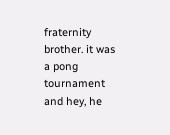fraternity brother. it was a pong tournament and hey, he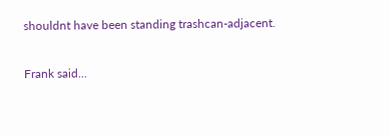shouldnt have been standing trashcan-adjacent.

Frank said...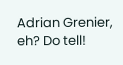Adrian Grenier, eh? Do tell!